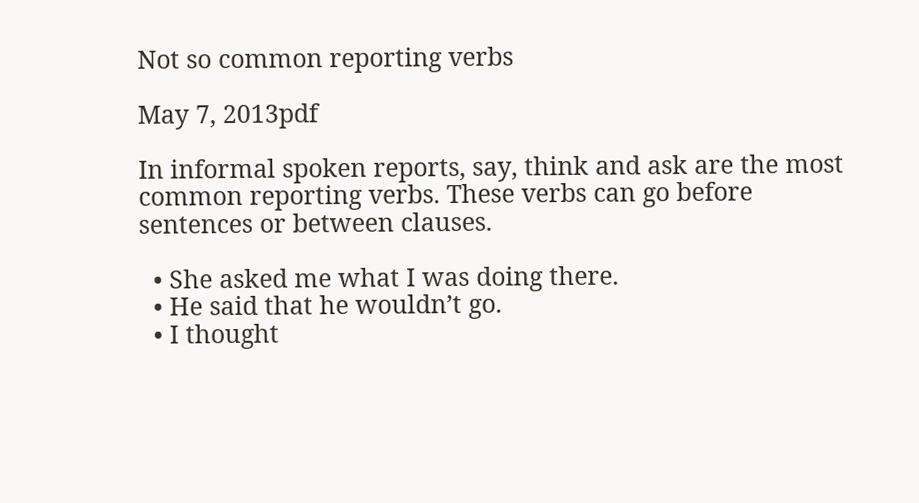Not so common reporting verbs

May 7, 2013pdf

In informal spoken reports, say, think and ask are the most common reporting verbs. These verbs can go before sentences or between clauses.

  • She asked me what I was doing there.
  • He said that he wouldn’t go.
  • I thought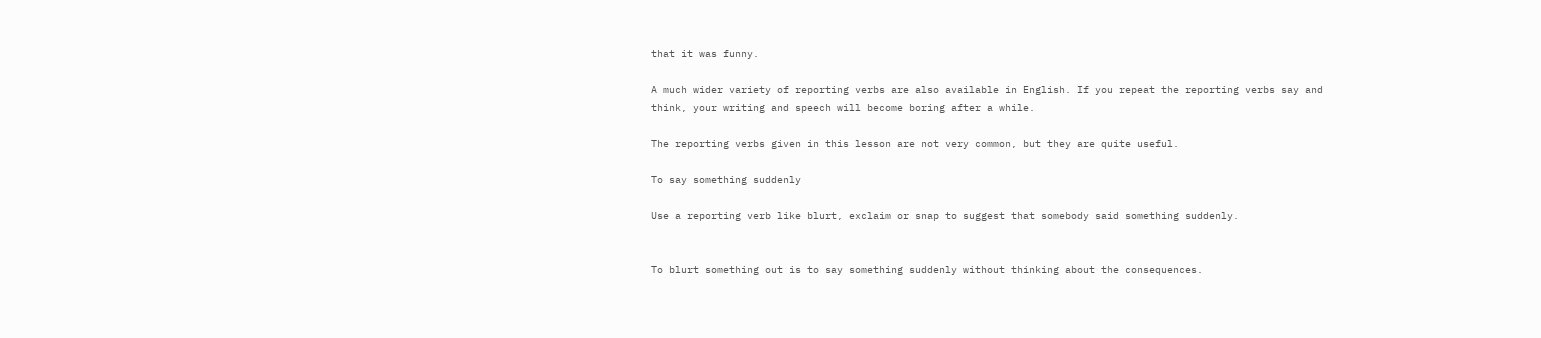that it was funny.

A much wider variety of reporting verbs are also available in English. If you repeat the reporting verbs say and think, your writing and speech will become boring after a while.

The reporting verbs given in this lesson are not very common, but they are quite useful.

To say something suddenly

Use a reporting verb like blurt, exclaim or snap to suggest that somebody said something suddenly.


To blurt something out is to say something suddenly without thinking about the consequences.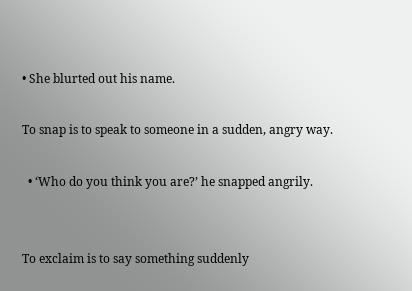• She blurted out his name.

To snap is to speak to someone in a sudden, angry way.

  • ‘Who do you think you are?’ he snapped angrily.


To exclaim is to say something suddenly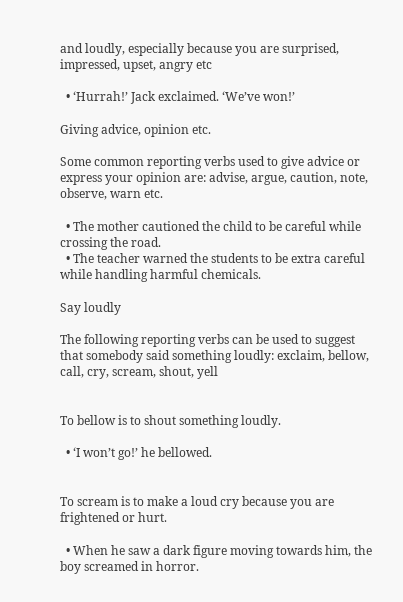and loudly, especially because you are surprised, impressed, upset, angry etc

  • ‘Hurrah!’ Jack exclaimed. ‘We’ve won!’

Giving advice, opinion etc.

Some common reporting verbs used to give advice or express your opinion are: advise, argue, caution, note, observe, warn etc.

  • The mother cautioned the child to be careful while crossing the road.
  • The teacher warned the students to be extra careful while handling harmful chemicals.

Say loudly

The following reporting verbs can be used to suggest that somebody said something loudly: exclaim, bellow, call, cry, scream, shout, yell


To bellow is to shout something loudly.

  • ‘I won’t go!’ he bellowed.


To scream is to make a loud cry because you are frightened or hurt.

  • When he saw a dark figure moving towards him, the boy screamed in horror.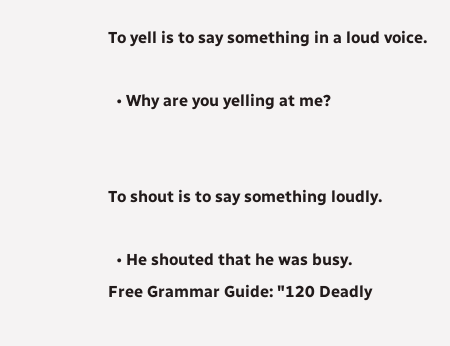To yell is to say something in a loud voice.

  • Why are you yelling at me?


To shout is to say something loudly.

  • He shouted that he was busy.
Free Grammar Guide: "120 Deadly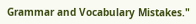Grammar and Vocabulary Mistakes."